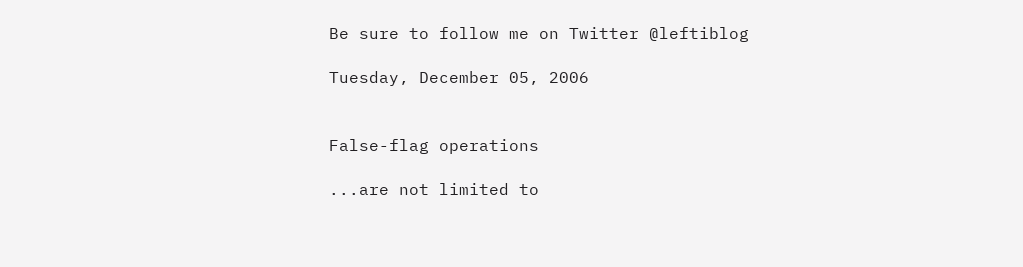Be sure to follow me on Twitter @leftiblog

Tuesday, December 05, 2006


False-flag operations

...are not limited to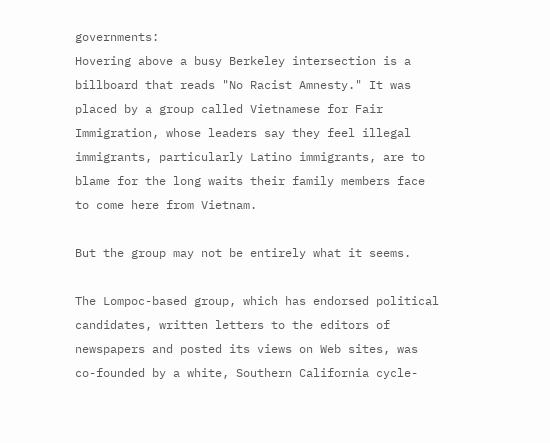governments:
Hovering above a busy Berkeley intersection is a billboard that reads "No Racist Amnesty." It was placed by a group called Vietnamese for Fair Immigration, whose leaders say they feel illegal immigrants, particularly Latino immigrants, are to blame for the long waits their family members face to come here from Vietnam.

But the group may not be entirely what it seems.

The Lompoc-based group, which has endorsed political candidates, written letters to the editors of newspapers and posted its views on Web sites, was co-founded by a white, Southern California cycle-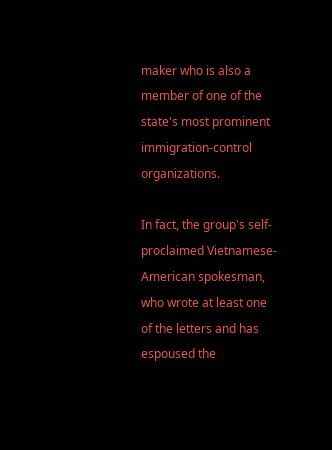maker who is also a member of one of the state's most prominent immigration-control organizations.

In fact, the group's self-proclaimed Vietnamese-American spokesman, who wrote at least one of the letters and has espoused the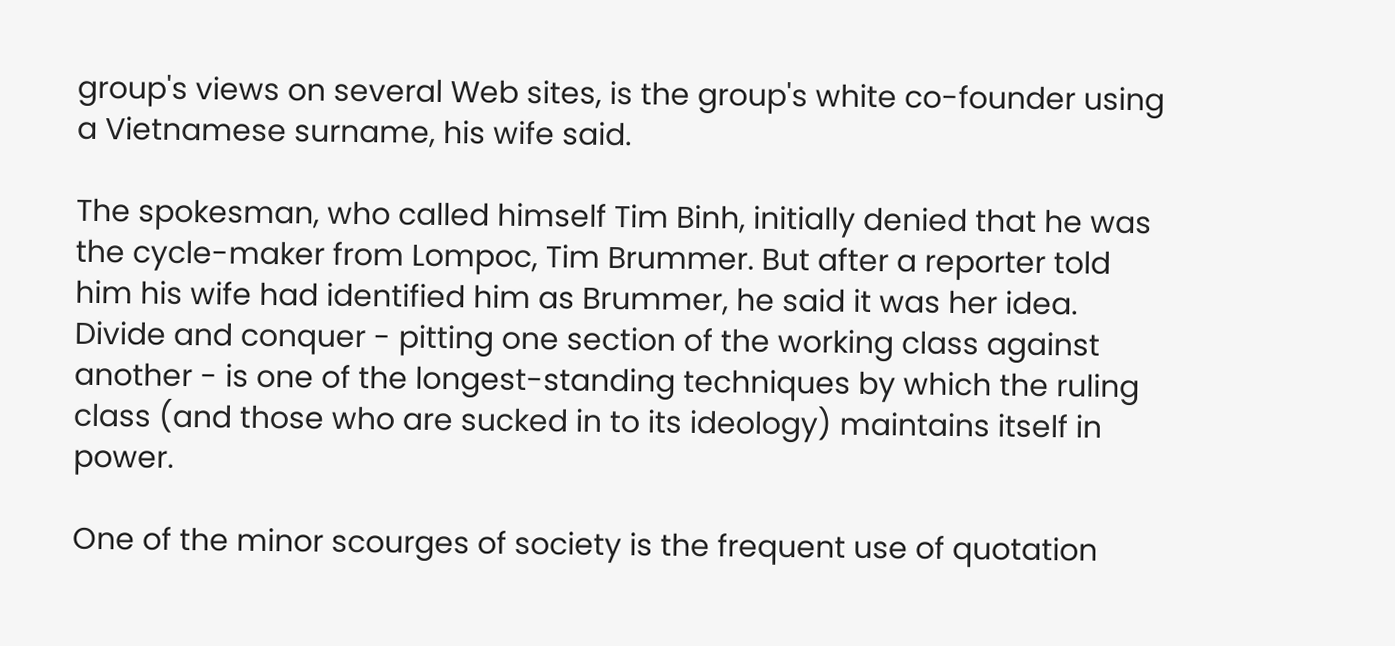group's views on several Web sites, is the group's white co-founder using a Vietnamese surname, his wife said.

The spokesman, who called himself Tim Binh, initially denied that he was the cycle-maker from Lompoc, Tim Brummer. But after a reporter told him his wife had identified him as Brummer, he said it was her idea.
Divide and conquer - pitting one section of the working class against another - is one of the longest-standing techniques by which the ruling class (and those who are sucked in to its ideology) maintains itself in power.

One of the minor scourges of society is the frequent use of quotation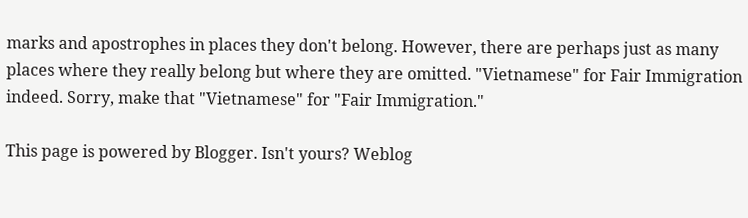marks and apostrophes in places they don't belong. However, there are perhaps just as many places where they really belong but where they are omitted. "Vietnamese" for Fair Immigration indeed. Sorry, make that "Vietnamese" for "Fair Immigration."

This page is powered by Blogger. Isn't yours? Weblog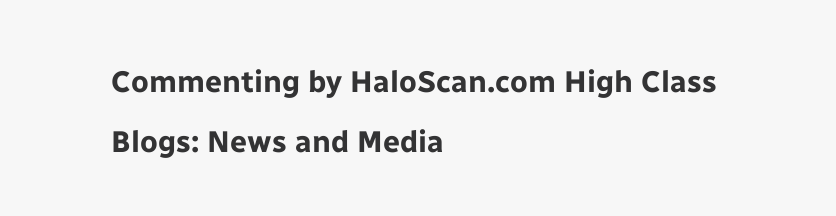Commenting by HaloScan.com High Class Blogs: News and Media